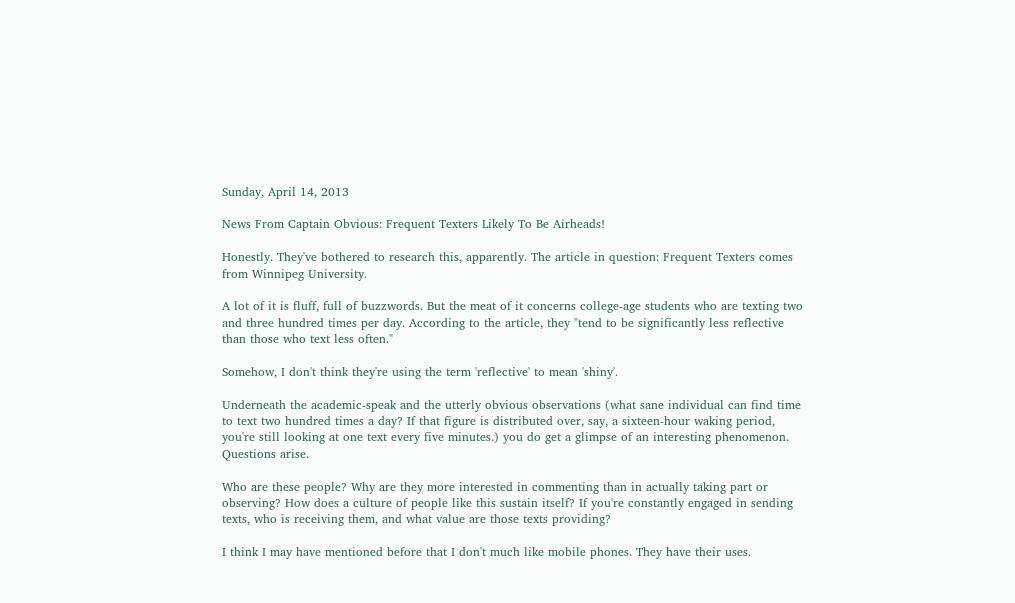Sunday, April 14, 2013

News From Captain Obvious: Frequent Texters Likely To Be Airheads!

Honestly. They've bothered to research this, apparently. The article in question: Frequent Texters comes from Winnipeg University.

A lot of it is fluff, full of buzzwords. But the meat of it concerns college-age students who are texting two and three hundred times per day. According to the article, they "tend to be significantly less reflective than those who text less often."

Somehow, I don't think they're using the term 'reflective' to mean 'shiny'.

Underneath the academic-speak and the utterly obvious observations (what sane individual can find time to text two hundred times a day? If that figure is distributed over, say, a sixteen-hour waking period, you're still looking at one text every five minutes.) you do get a glimpse of an interesting phenomenon. Questions arise.

Who are these people? Why are they more interested in commenting than in actually taking part or observing? How does a culture of people like this sustain itself? If you're constantly engaged in sending texts, who is receiving them, and what value are those texts providing?

I think I may have mentioned before that I don't much like mobile phones. They have their uses.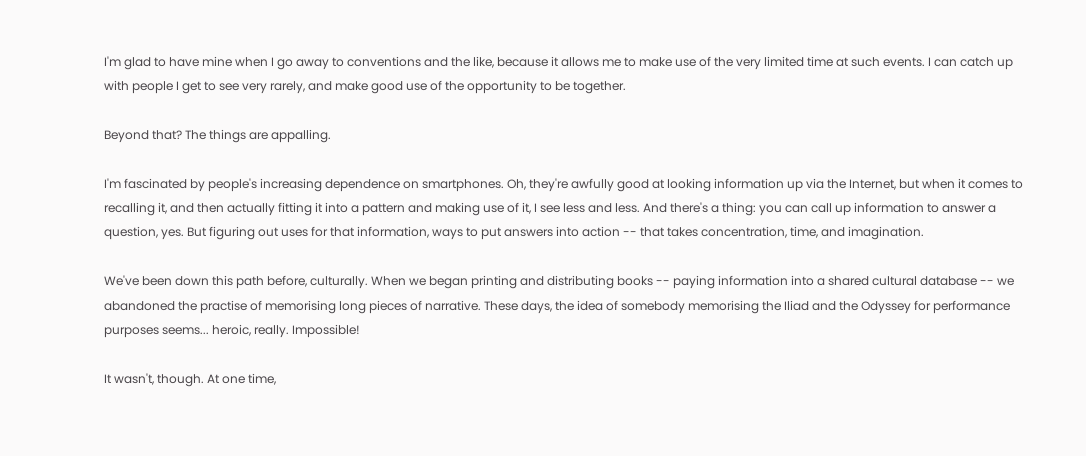I'm glad to have mine when I go away to conventions and the like, because it allows me to make use of the very limited time at such events. I can catch up with people I get to see very rarely, and make good use of the opportunity to be together.

Beyond that? The things are appalling.

I'm fascinated by people's increasing dependence on smartphones. Oh, they're awfully good at looking information up via the Internet, but when it comes to recalling it, and then actually fitting it into a pattern and making use of it, I see less and less. And there's a thing: you can call up information to answer a question, yes. But figuring out uses for that information, ways to put answers into action -- that takes concentration, time, and imagination.

We've been down this path before, culturally. When we began printing and distributing books -- paying information into a shared cultural database -- we abandoned the practise of memorising long pieces of narrative. These days, the idea of somebody memorising the Iliad and the Odyssey for performance purposes seems... heroic, really. Impossible!

It wasn't, though. At one time,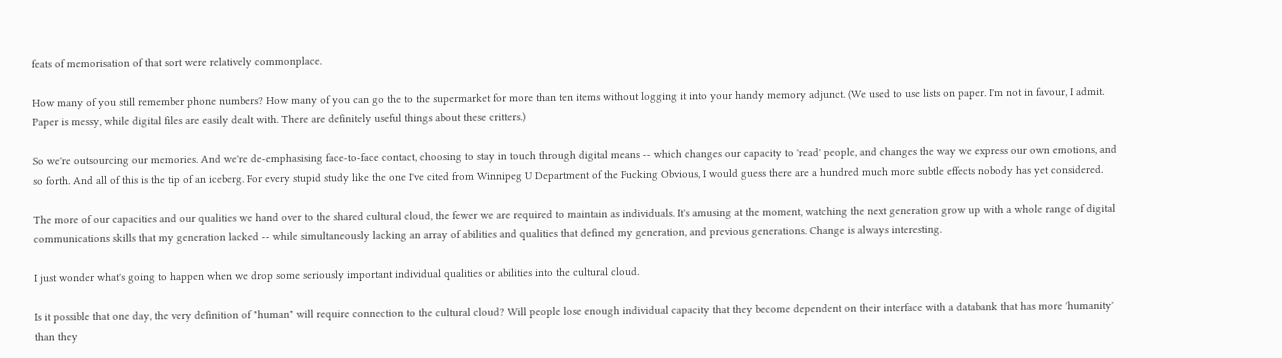feats of memorisation of that sort were relatively commonplace.

How many of you still remember phone numbers? How many of you can go the to the supermarket for more than ten items without logging it into your handy memory adjunct. (We used to use lists on paper. I'm not in favour, I admit. Paper is messy, while digital files are easily dealt with. There are definitely useful things about these critters.)

So we're outsourcing our memories. And we're de-emphasising face-to-face contact, choosing to stay in touch through digital means -- which changes our capacity to 'read' people, and changes the way we express our own emotions, and so forth. And all of this is the tip of an iceberg. For every stupid study like the one I've cited from Winnipeg U Department of the Fucking Obvious, I would guess there are a hundred much more subtle effects nobody has yet considered.

The more of our capacities and our qualities we hand over to the shared cultural cloud, the fewer we are required to maintain as individuals. It's amusing at the moment, watching the next generation grow up with a whole range of digital communications skills that my generation lacked -- while simultaneously lacking an array of abilities and qualities that defined my generation, and previous generations. Change is always interesting.

I just wonder what's going to happen when we drop some seriously important individual qualities or abilities into the cultural cloud.

Is it possible that one day, the very definition of "human" will require connection to the cultural cloud? Will people lose enough individual capacity that they become dependent on their interface with a databank that has more 'humanity' than they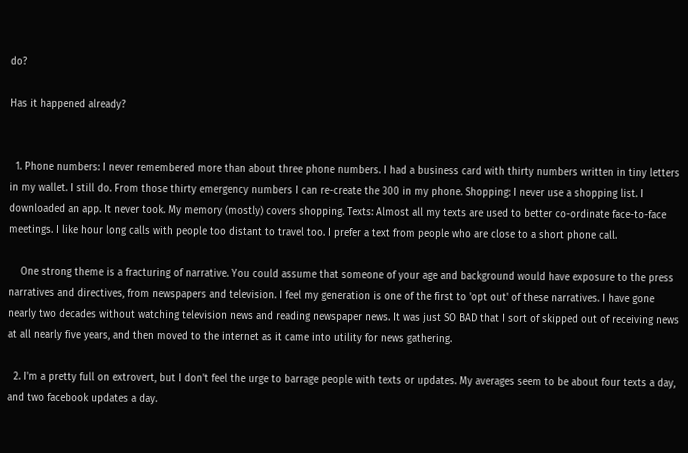do?

Has it happened already?


  1. Phone numbers: I never remembered more than about three phone numbers. I had a business card with thirty numbers written in tiny letters in my wallet. I still do. From those thirty emergency numbers I can re-create the 300 in my phone. Shopping: I never use a shopping list. I downloaded an app. It never took. My memory (mostly) covers shopping. Texts: Almost all my texts are used to better co-ordinate face-to-face meetings. I like hour long calls with people too distant to travel too. I prefer a text from people who are close to a short phone call.

    One strong theme is a fracturing of narrative. You could assume that someone of your age and background would have exposure to the press narratives and directives, from newspapers and television. I feel my generation is one of the first to 'opt out' of these narratives. I have gone nearly two decades without watching television news and reading newspaper news. It was just SO BAD that I sort of skipped out of receiving news at all nearly five years, and then moved to the internet as it came into utility for news gathering.

  2. I'm a pretty full on extrovert, but I don't feel the urge to barrage people with texts or updates. My averages seem to be about four texts a day, and two facebook updates a day.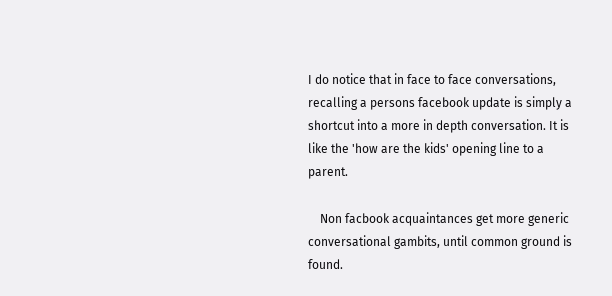I do notice that in face to face conversations, recalling a persons facebook update is simply a shortcut into a more in depth conversation. It is like the 'how are the kids' opening line to a parent.

    Non facbook acquaintances get more generic conversational gambits, until common ground is found.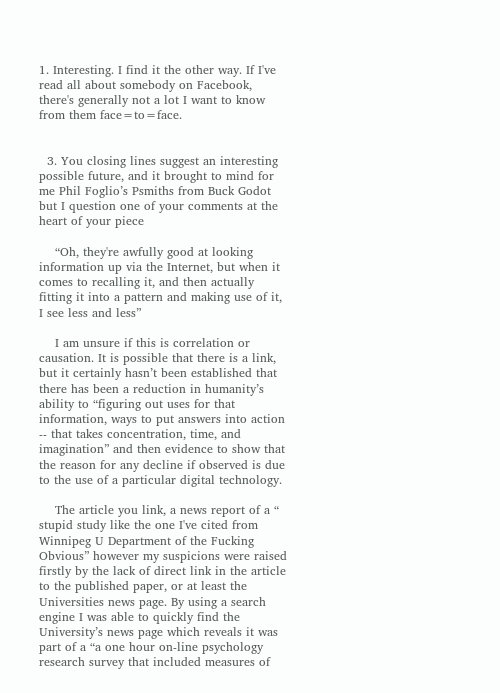1. Interesting. I find it the other way. If I've read all about somebody on Facebook, there's generally not a lot I want to know from them face=to=face.


  3. You closing lines suggest an interesting possible future, and it brought to mind for me Phil Foglio’s Psmiths from Buck Godot but I question one of your comments at the heart of your piece

    “Oh, they're awfully good at looking information up via the Internet, but when it comes to recalling it, and then actually fitting it into a pattern and making use of it, I see less and less”

    I am unsure if this is correlation or causation. It is possible that there is a link, but it certainly hasn’t been established that there has been a reduction in humanity’s ability to “figuring out uses for that information, ways to put answers into action -- that takes concentration, time, and imagination” and then evidence to show that the reason for any decline if observed is due to the use of a particular digital technology.

    The article you link, a news report of a “ stupid study like the one I've cited from Winnipeg U Department of the Fucking Obvious” however my suspicions were raised firstly by the lack of direct link in the article to the published paper, or at least the Universities news page. By using a search engine I was able to quickly find the University’s news page which reveals it was part of a “a one hour on-line psychology research survey that included measures of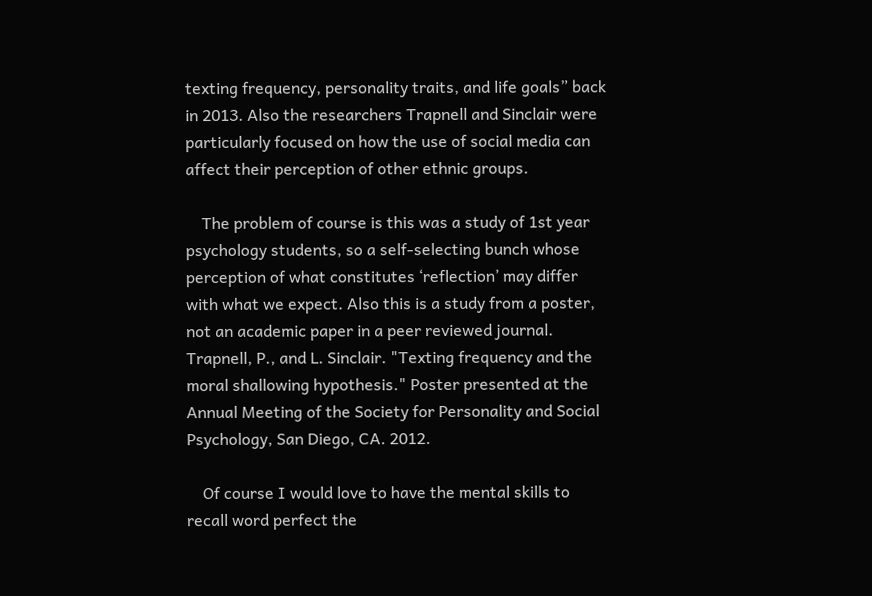texting frequency, personality traits, and life goals” back in 2013. Also the researchers Trapnell and Sinclair were particularly focused on how the use of social media can affect their perception of other ethnic groups.

    The problem of course is this was a study of 1st year psychology students, so a self-selecting bunch whose perception of what constitutes ‘reflection’ may differ with what we expect. Also this is a study from a poster, not an academic paper in a peer reviewed journal. Trapnell, P., and L. Sinclair. "Texting frequency and the moral shallowing hypothesis." Poster presented at the Annual Meeting of the Society for Personality and Social Psychology, San Diego, CA. 2012.

    Of course I would love to have the mental skills to recall word perfect the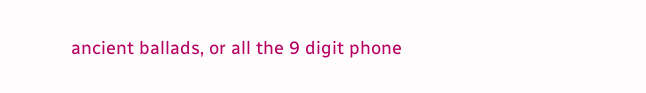ancient ballads, or all the 9 digit phone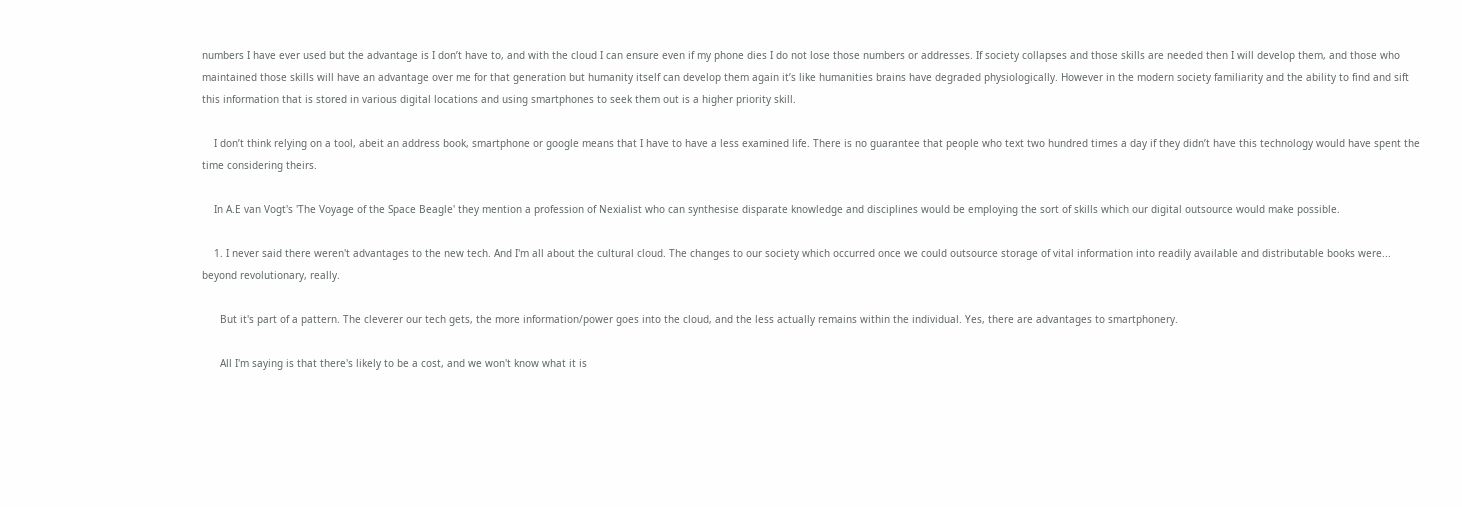numbers I have ever used but the advantage is I don’t have to, and with the cloud I can ensure even if my phone dies I do not lose those numbers or addresses. If society collapses and those skills are needed then I will develop them, and those who maintained those skills will have an advantage over me for that generation but humanity itself can develop them again it’s like humanities brains have degraded physiologically. However in the modern society familiarity and the ability to find and sift this information that is stored in various digital locations and using smartphones to seek them out is a higher priority skill.

    I don’t think relying on a tool, abeit an address book, smartphone or google means that I have to have a less examined life. There is no guarantee that people who text two hundred times a day if they didn’t have this technology would have spent the time considering theirs.

    In A.E van Vogt's 'The Voyage of the Space Beagle' they mention a profession of Nexialist who can synthesise disparate knowledge and disciplines would be employing the sort of skills which our digital outsource would make possible.

    1. I never said there weren't advantages to the new tech. And I'm all about the cultural cloud. The changes to our society which occurred once we could outsource storage of vital information into readily available and distributable books were... beyond revolutionary, really.

      But it's part of a pattern. The cleverer our tech gets, the more information/power goes into the cloud, and the less actually remains within the individual. Yes, there are advantages to smartphonery.

      All I'm saying is that there's likely to be a cost, and we won't know what it is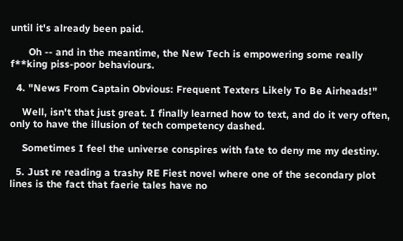until it's already been paid.

      Oh -- and in the meantime, the New Tech is empowering some really f**king piss-poor behaviours.

  4. "News From Captain Obvious: Frequent Texters Likely To Be Airheads!"

    Well, isn't that just great. I finally learned how to text, and do it very often, only to have the illusion of tech competency dashed.

    Sometimes I feel the universe conspires with fate to deny me my destiny.

  5. Just re reading a trashy RE Fiest novel where one of the secondary plot lines is the fact that faerie tales have no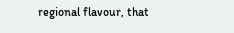regional flavour, that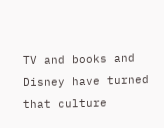TV and books and Disney have turned that culture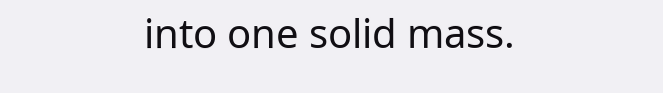into one solid mass.